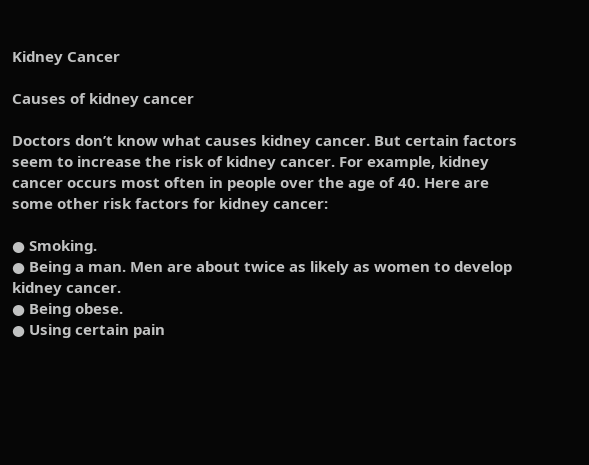Kidney Cancer

Causes of kidney cancer

Doctors don’t know what causes kidney cancer. But certain factors seem to increase the risk of kidney cancer. For example, kidney cancer occurs most often in people over the age of 40. Here are some other risk factors for kidney cancer:

● Smoking.
● Being a man. Men are about twice as likely as women to develop kidney cancer.
● Being obese.
● Using certain pain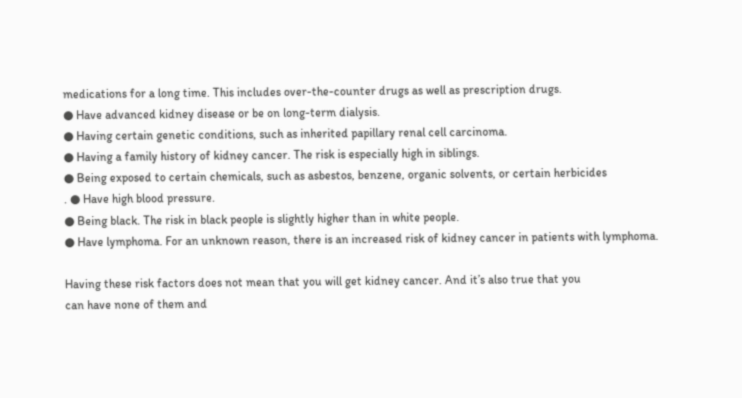medications for a long time. This includes over-the-counter drugs as well as prescription drugs.
● Have advanced kidney disease or be on long-term dialysis.
● Having certain genetic conditions, such as inherited papillary renal cell carcinoma.
● Having a family history of kidney cancer. The risk is especially high in siblings.
● Being exposed to certain chemicals, such as asbestos, benzene, organic solvents, or certain herbicides
. ● Have high blood pressure.
● Being black. The risk in black people is slightly higher than in white people.
● Have lymphoma. For an unknown reason, there is an increased risk of kidney cancer in patients with lymphoma.

Having these risk factors does not mean that you will get kidney cancer. And it’s also true that you
can have none of them and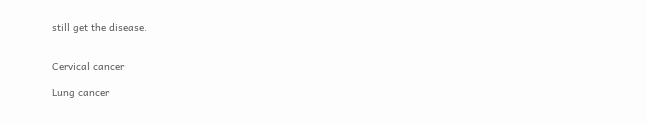still get the disease.


Cervical cancer

Lung cancer